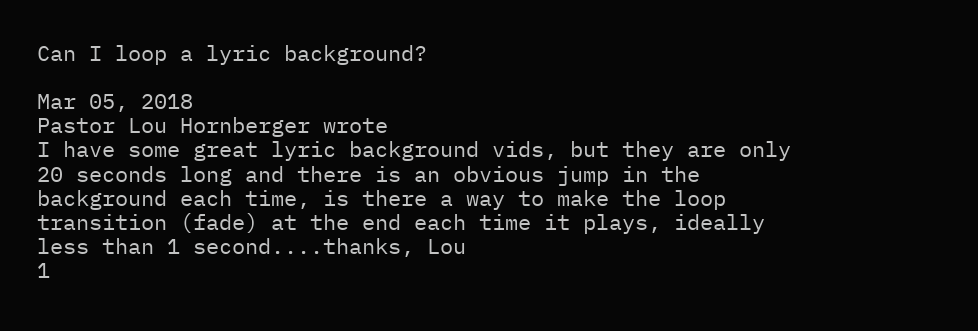Can I loop a lyric background?

Mar 05, 2018
Pastor Lou Hornberger wrote
I have some great lyric background vids, but they are only 20 seconds long and there is an obvious jump in the background each time, is there a way to make the loop transition (fade) at the end each time it plays, ideally less than 1 second....thanks, Lou
1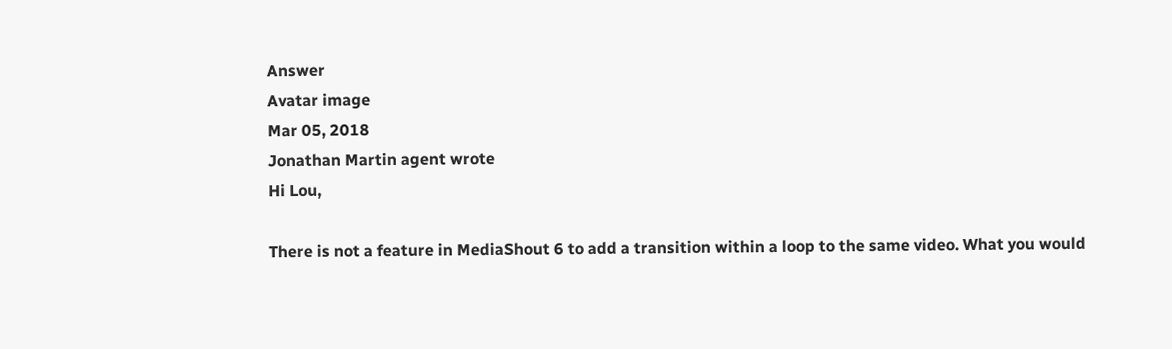Answer
Avatar image
Mar 05, 2018
Jonathan Martin agent wrote
Hi Lou,

There is not a feature in MediaShout 6 to add a transition within a loop to the same video. What you would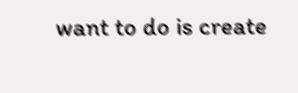want to do is create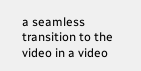a seamless transition to the video in a video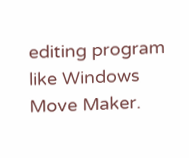editing program like Windows Move Maker.